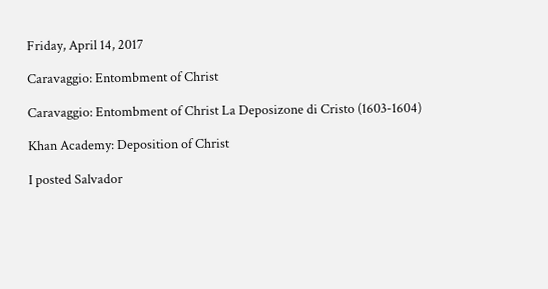Friday, April 14, 2017

Caravaggio: Entombment of Christ

Caravaggio: Entombment of Christ La Deposizone di Cristo (1603-1604)

Khan Academy: Deposition of Christ

I posted Salvador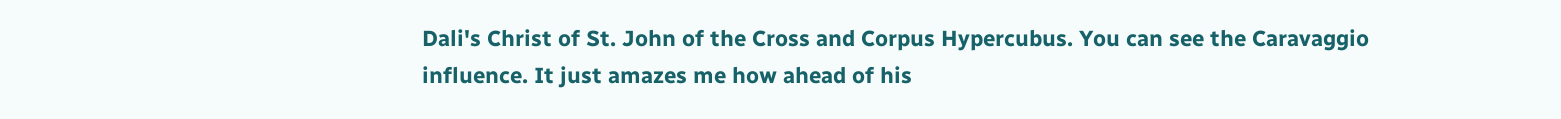Dali's Christ of St. John of the Cross and Corpus Hypercubus. You can see the Caravaggio influence. It just amazes me how ahead of his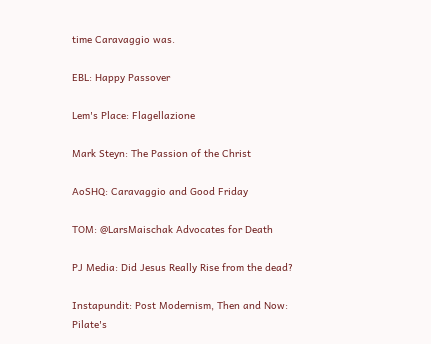time Caravaggio was.

EBL: Happy Passover

Lem's Place: Flagellazione

Mark Steyn: The Passion of the Christ

AoSHQ: Caravaggio and Good Friday

TOM: @LarsMaischak Advocates for Death

PJ Media: Did Jesus Really Rise from the dead?

Instapundit: Post Modernism, Then and Now: Pilate's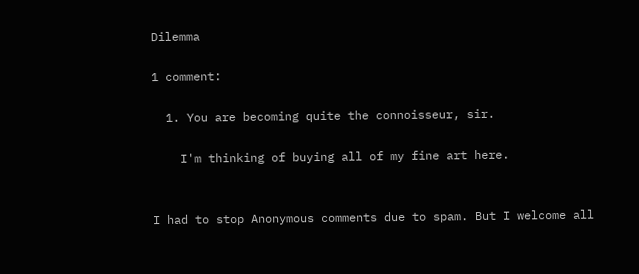Dilemma

1 comment:

  1. You are becoming quite the connoisseur, sir.

    I'm thinking of buying all of my fine art here.


I had to stop Anonymous comments due to spam. But I welcome all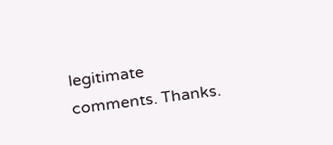legitimate comments. Thanks.